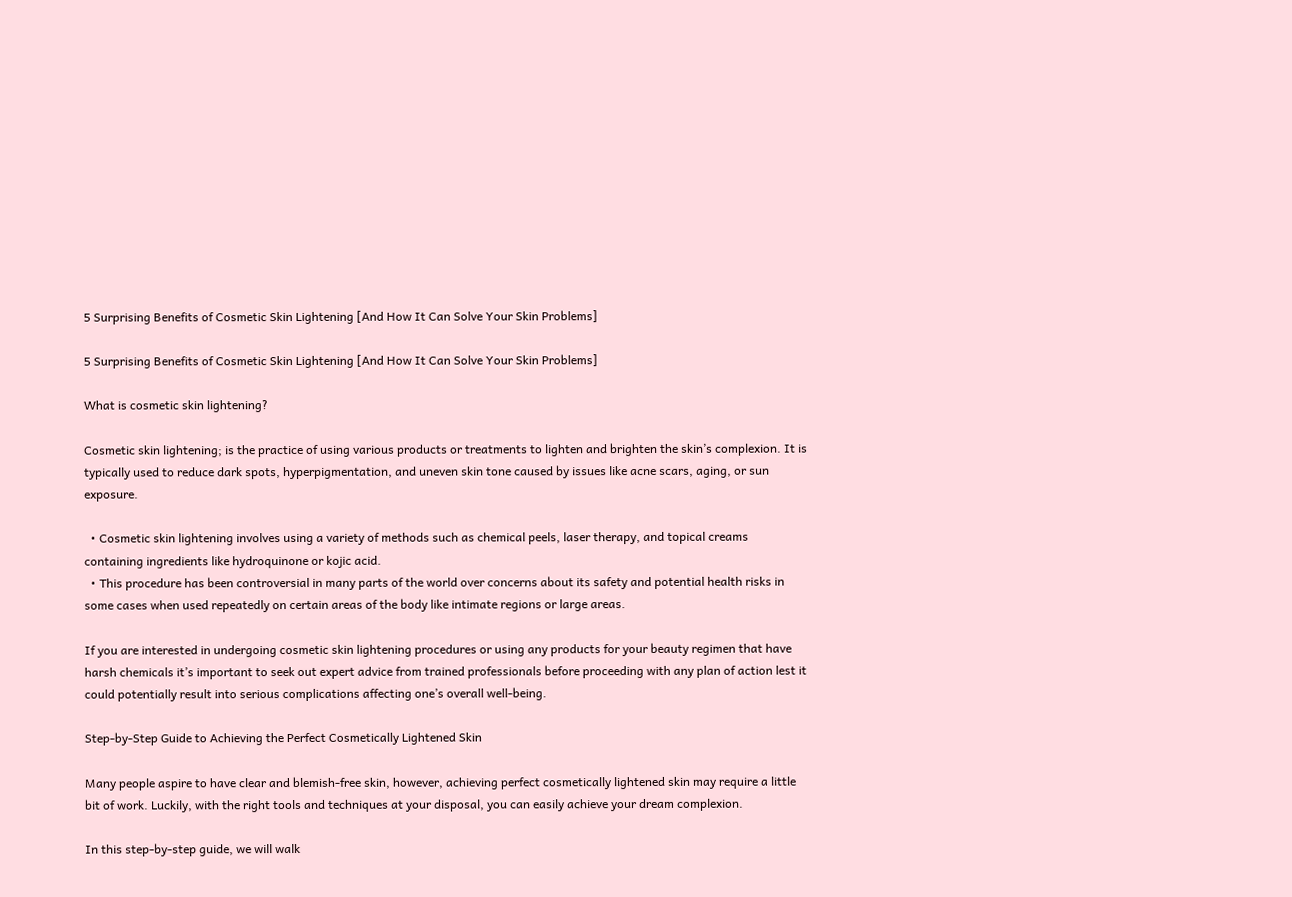5 Surprising Benefits of Cosmetic Skin Lightening [And How It Can Solve Your Skin Problems]

5 Surprising Benefits of Cosmetic Skin Lightening [And How It Can Solve Your Skin Problems]

What is cosmetic skin lightening?

Cosmetic skin lightening; is the practice of using various products or treatments to lighten and brighten the skin’s complexion. It is typically used to reduce dark spots, hyperpigmentation, and uneven skin tone caused by issues like acne scars, aging, or sun exposure.

  • Cosmetic skin lightening involves using a variety of methods such as chemical peels, laser therapy, and topical creams containing ingredients like hydroquinone or kojic acid.
  • This procedure has been controversial in many parts of the world over concerns about its safety and potential health risks in some cases when used repeatedly on certain areas of the body like intimate regions or large areas.

If you are interested in undergoing cosmetic skin lightening procedures or using any products for your beauty regimen that have harsh chemicals it’s important to seek out expert advice from trained professionals before proceeding with any plan of action lest it could potentially result into serious complications affecting one’s overall well-being.

Step-by-Step Guide to Achieving the Perfect Cosmetically Lightened Skin

Many people aspire to have clear and blemish-free skin, however, achieving perfect cosmetically lightened skin may require a little bit of work. Luckily, with the right tools and techniques at your disposal, you can easily achieve your dream complexion.

In this step-by-step guide, we will walk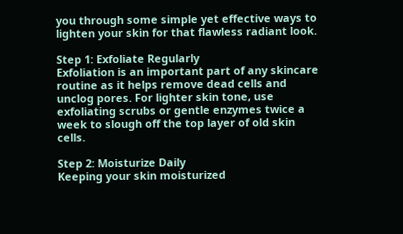you through some simple yet effective ways to lighten your skin for that flawless radiant look.

Step 1: Exfoliate Regularly
Exfoliation is an important part of any skincare routine as it helps remove dead cells and unclog pores. For lighter skin tone, use exfoliating scrubs or gentle enzymes twice a week to slough off the top layer of old skin cells.

Step 2: Moisturize Daily
Keeping your skin moisturized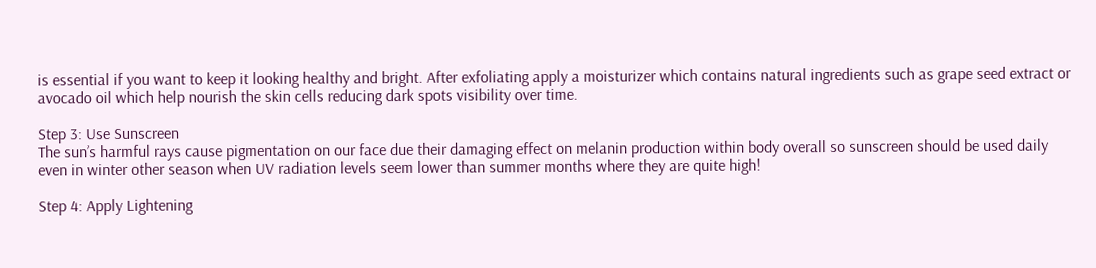is essential if you want to keep it looking healthy and bright. After exfoliating apply a moisturizer which contains natural ingredients such as grape seed extract or avocado oil which help nourish the skin cells reducing dark spots visibility over time.

Step 3: Use Sunscreen
The sun’s harmful rays cause pigmentation on our face due their damaging effect on melanin production within body overall so sunscreen should be used daily even in winter other season when UV radiation levels seem lower than summer months where they are quite high!

Step 4: Apply Lightening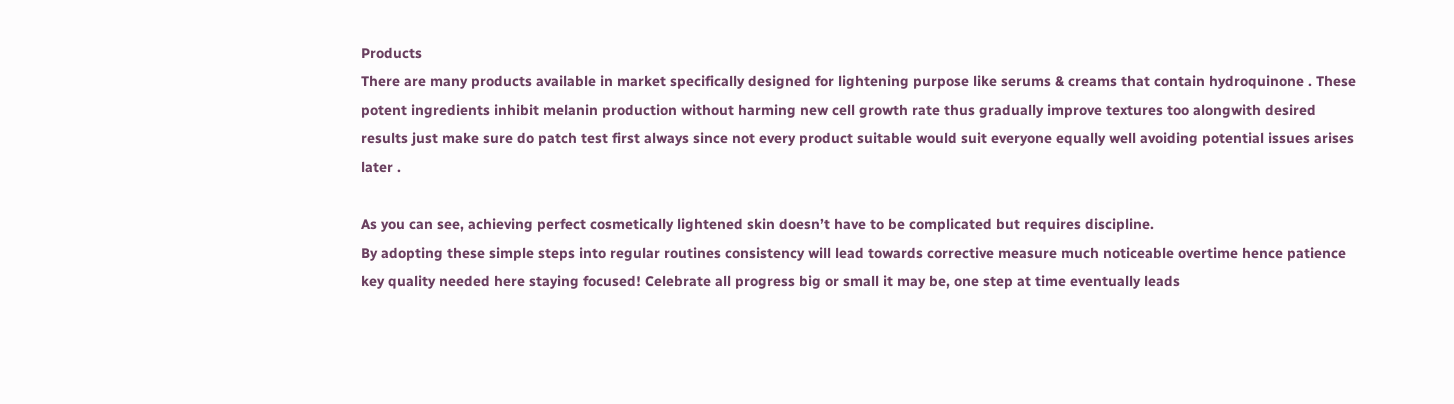Products
There are many products available in market specifically designed for lightening purpose like serums & creams that contain hydroquinone . These potent ingredients inhibit melanin production without harming new cell growth rate thus gradually improve textures too alongwith desired results just make sure do patch test first always since not every product suitable would suit everyone equally well avoiding potential issues arises later .

As you can see, achieving perfect cosmetically lightened skin doesn’t have to be complicated but requires discipline.
By adopting these simple steps into regular routines consistency will lead towards corrective measure much noticeable overtime hence patience key quality needed here staying focused! Celebrate all progress big or small it may be, one step at time eventually leads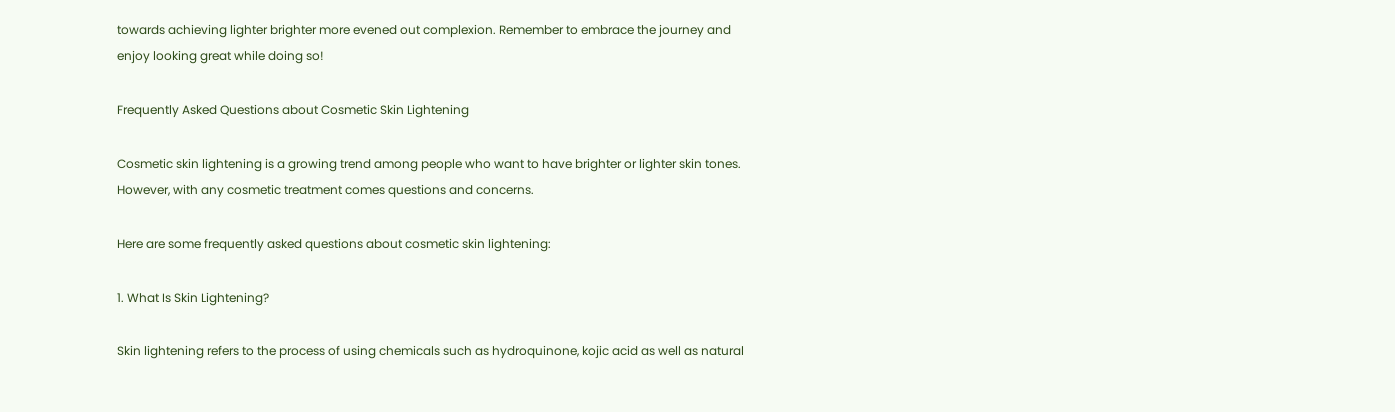towards achieving lighter brighter more evened out complexion. Remember to embrace the journey and enjoy looking great while doing so!

Frequently Asked Questions about Cosmetic Skin Lightening

Cosmetic skin lightening is a growing trend among people who want to have brighter or lighter skin tones. However, with any cosmetic treatment comes questions and concerns.

Here are some frequently asked questions about cosmetic skin lightening:

1. What Is Skin Lightening?

Skin lightening refers to the process of using chemicals such as hydroquinone, kojic acid as well as natural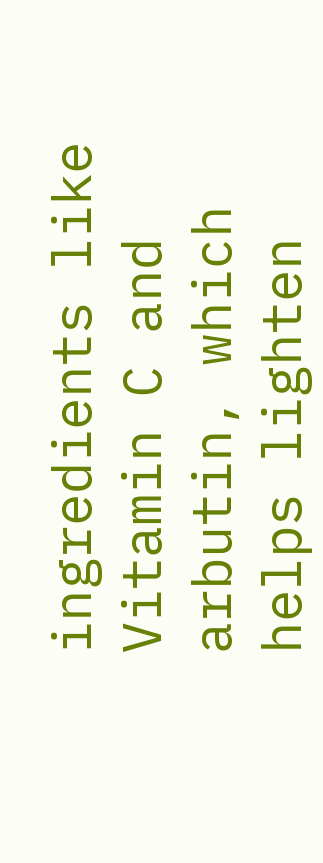ingredients like Vitamin C and arbutin, which helps lighten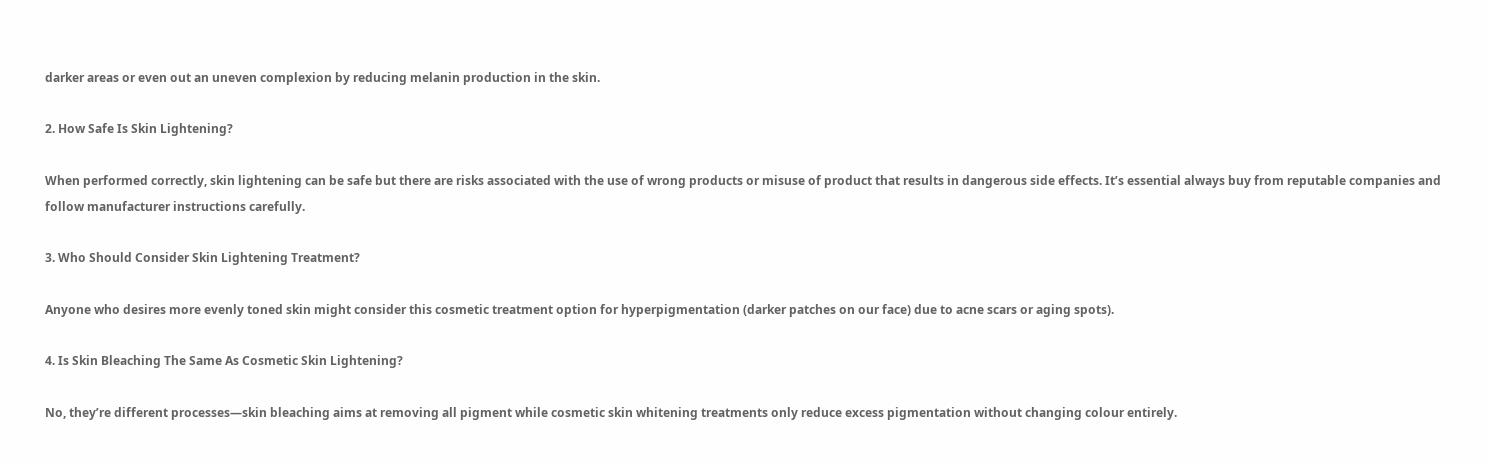darker areas or even out an uneven complexion by reducing melanin production in the skin.

2. How Safe Is Skin Lightening?

When performed correctly, skin lightening can be safe but there are risks associated with the use of wrong products or misuse of product that results in dangerous side effects. It’s essential always buy from reputable companies and follow manufacturer instructions carefully.

3. Who Should Consider Skin Lightening Treatment?

Anyone who desires more evenly toned skin might consider this cosmetic treatment option for hyperpigmentation (darker patches on our face) due to acne scars or aging spots).

4. Is Skin Bleaching The Same As Cosmetic Skin Lightening?

No, they’re different processes—skin bleaching aims at removing all pigment while cosmetic skin whitening treatments only reduce excess pigmentation without changing colour entirely.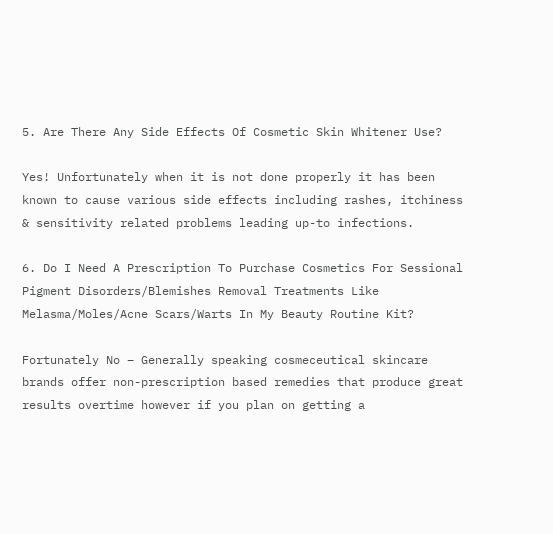5. Are There Any Side Effects Of Cosmetic Skin Whitener Use?

Yes! Unfortunately when it is not done properly it has been known to cause various side effects including rashes, itchiness & sensitivity related problems leading up-to infections.

6. Do I Need A Prescription To Purchase Cosmetics For Sessional Pigment Disorders/Blemishes Removal Treatments Like Melasma/Moles/Acne Scars/Warts In My Beauty Routine Kit?

Fortunately No – Generally speaking cosmeceutical skincare brands offer non-prescription based remedies that produce great results overtime however if you plan on getting a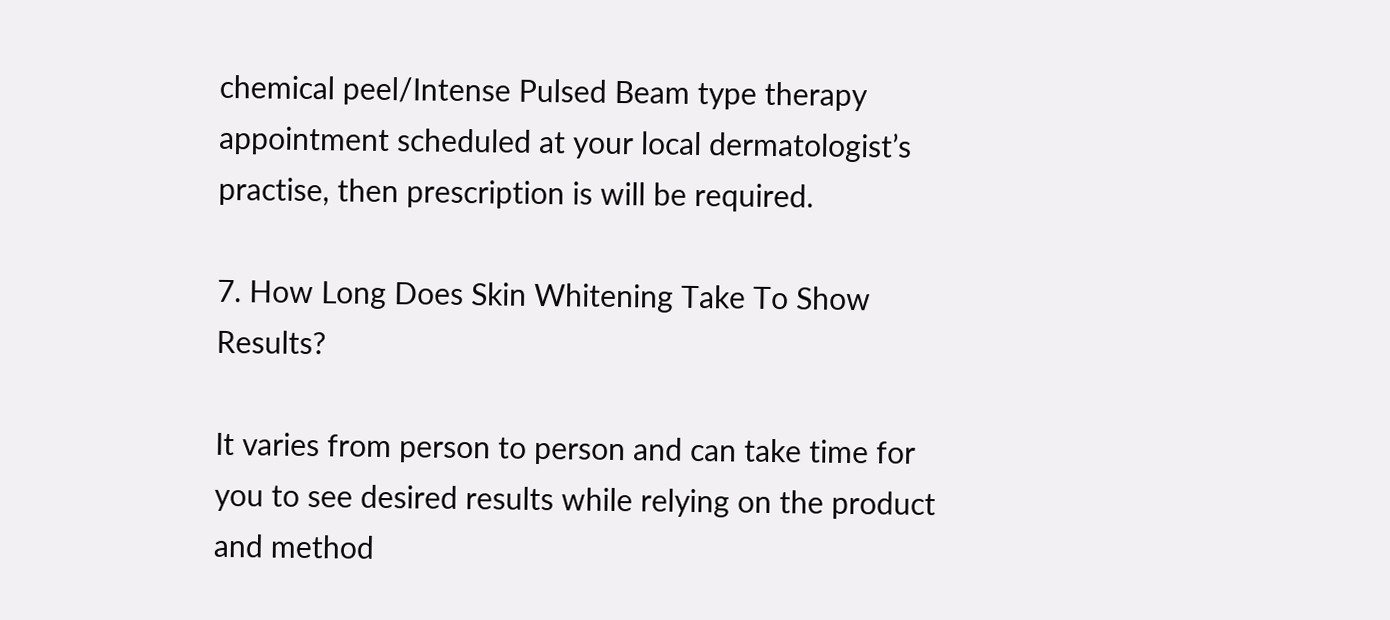chemical peel/Intense Pulsed Beam type therapy appointment scheduled at your local dermatologist’s practise, then prescription is will be required.

7. How Long Does Skin Whitening Take To Show Results?

It varies from person to person and can take time for you to see desired results while relying on the product and method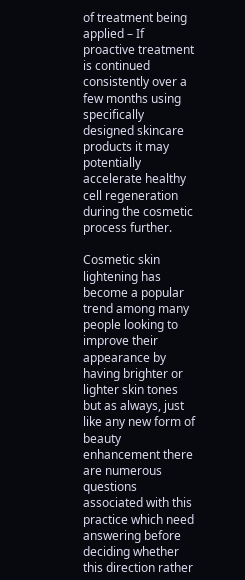of treatment being applied – If proactive treatment is continued consistently over a few months using specifically designed skincare products it may potentially accelerate healthy cell regeneration during the cosmetic process further.

Cosmetic skin lightening has become a popular trend among many people looking to improve their appearance by having brighter or lighter skin tones but as always, just like any new form of beauty enhancement there are numerous questions associated with this practice which need answering before deciding whether this direction rather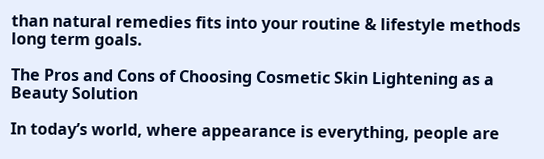than natural remedies fits into your routine & lifestyle methods long term goals.

The Pros and Cons of Choosing Cosmetic Skin Lightening as a Beauty Solution

In today’s world, where appearance is everything, people are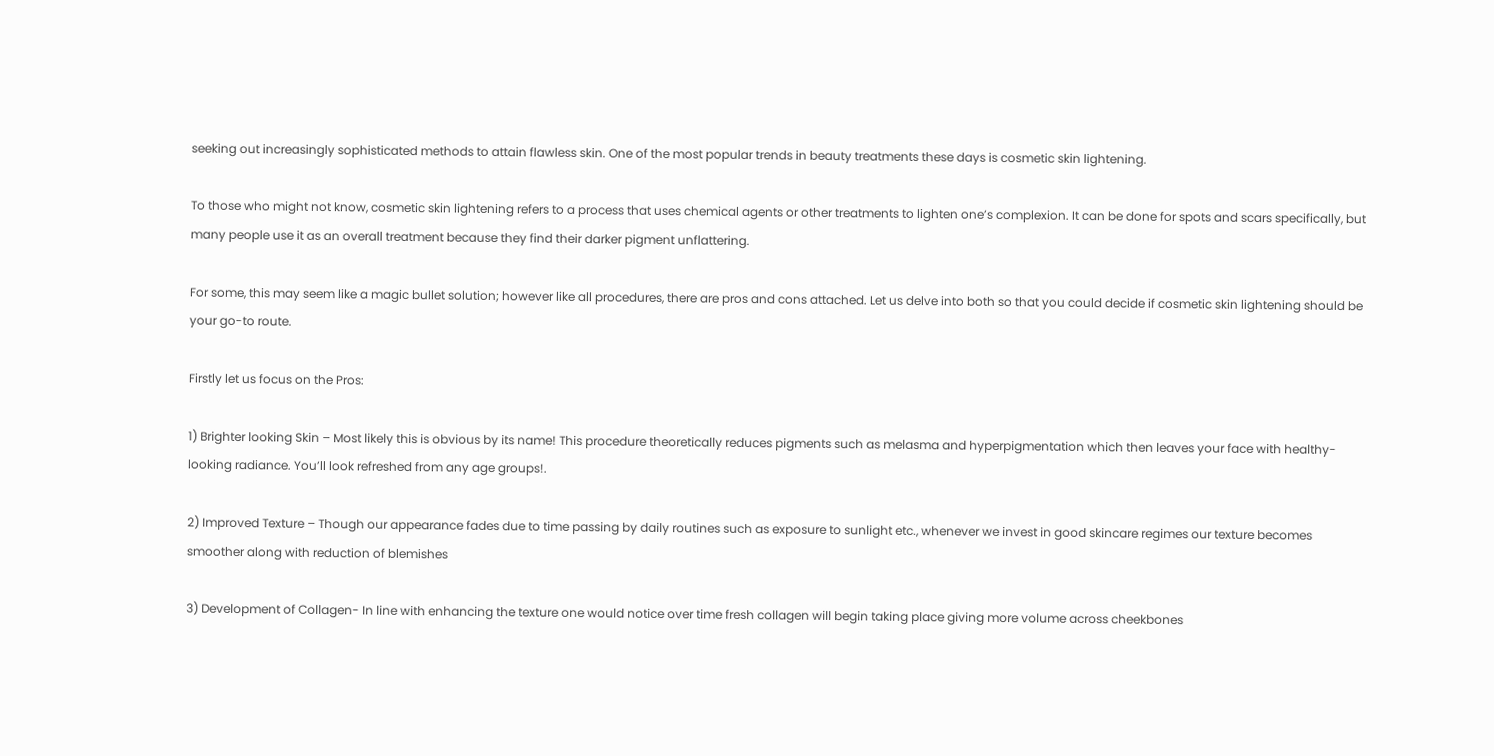seeking out increasingly sophisticated methods to attain flawless skin. One of the most popular trends in beauty treatments these days is cosmetic skin lightening.

To those who might not know, cosmetic skin lightening refers to a process that uses chemical agents or other treatments to lighten one’s complexion. It can be done for spots and scars specifically, but many people use it as an overall treatment because they find their darker pigment unflattering.

For some, this may seem like a magic bullet solution; however like all procedures, there are pros and cons attached. Let us delve into both so that you could decide if cosmetic skin lightening should be your go-to route.

Firstly let us focus on the Pros:

1) Brighter looking Skin – Most likely this is obvious by its name! This procedure theoretically reduces pigments such as melasma and hyperpigmentation which then leaves your face with healthy-looking radiance. You’ll look refreshed from any age groups!.

2) Improved Texture – Though our appearance fades due to time passing by daily routines such as exposure to sunlight etc., whenever we invest in good skincare regimes our texture becomes smoother along with reduction of blemishes

3) Development of Collagen- In line with enhancing the texture one would notice over time fresh collagen will begin taking place giving more volume across cheekbones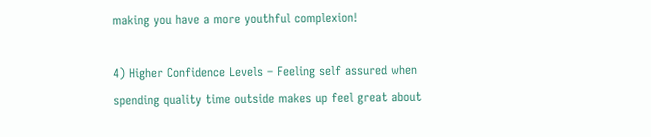making you have a more youthful complexion!

4) Higher Confidence Levels – Feeling self assured when spending quality time outside makes up feel great about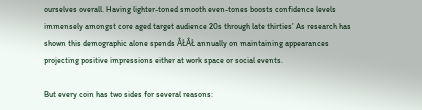ourselves overall. Having lighter-toned smooth even-tones boosts confidence levels immensely amongst core aged target audience 20s through late thirties’ As research has shown this demographic alone spends ÂŁÂŁ annually on maintaining appearances projecting positive impressions either at work space or social events.

But every coin has two sides for several reasons: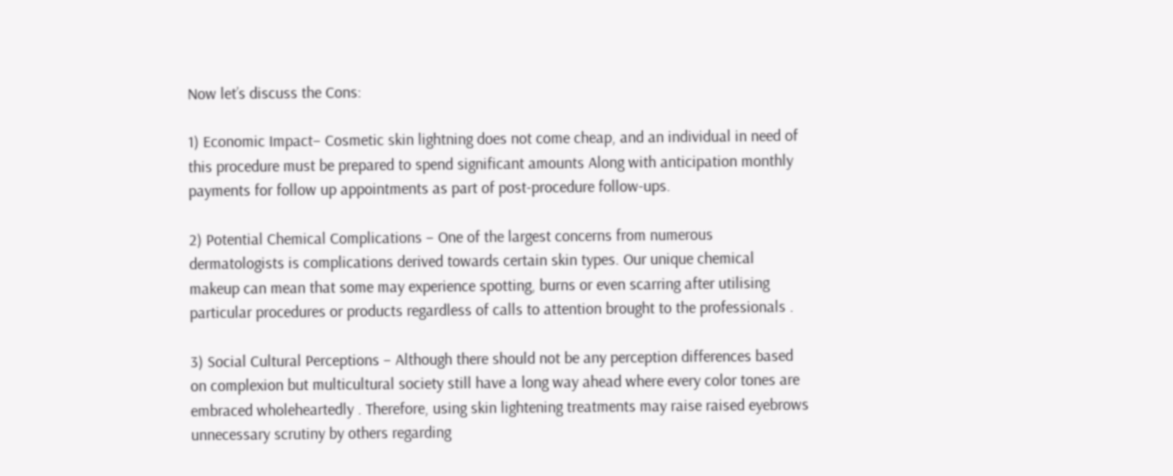Now let’s discuss the Cons:

1) Economic Impact– Cosmetic skin lightning does not come cheap, and an individual in need of this procedure must be prepared to spend significant amounts Along with anticipation monthly payments for follow up appointments as part of post-procedure follow-ups.

2) Potential Chemical Complications – One of the largest concerns from numerous dermatologists is complications derived towards certain skin types. Our unique chemical makeup can mean that some may experience spotting, burns or even scarring after utilising particular procedures or products regardless of calls to attention brought to the professionals .

3) Social Cultural Perceptions – Although there should not be any perception differences based on complexion but multicultural society still have a long way ahead where every color tones are embraced wholeheartedly . Therefore, using skin lightening treatments may raise raised eyebrows unnecessary scrutiny by others regarding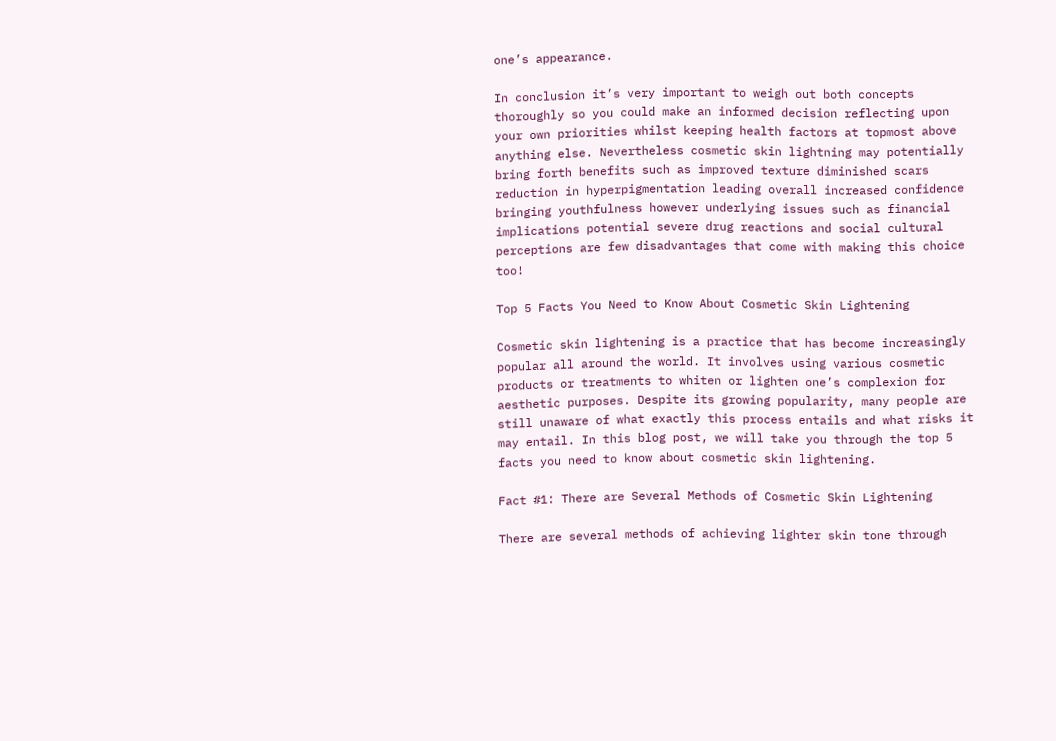one’s appearance.

In conclusion it’s very important to weigh out both concepts thoroughly so you could make an informed decision reflecting upon your own priorities whilst keeping health factors at topmost above anything else. Nevertheless cosmetic skin lightning may potentially bring forth benefits such as improved texture diminished scars reduction in hyperpigmentation leading overall increased confidence bringing youthfulness however underlying issues such as financial implications potential severe drug reactions and social cultural perceptions are few disadvantages that come with making this choice too!

Top 5 Facts You Need to Know About Cosmetic Skin Lightening

Cosmetic skin lightening is a practice that has become increasingly popular all around the world. It involves using various cosmetic products or treatments to whiten or lighten one’s complexion for aesthetic purposes. Despite its growing popularity, many people are still unaware of what exactly this process entails and what risks it may entail. In this blog post, we will take you through the top 5 facts you need to know about cosmetic skin lightening.

Fact #1: There are Several Methods of Cosmetic Skin Lightening

There are several methods of achieving lighter skin tone through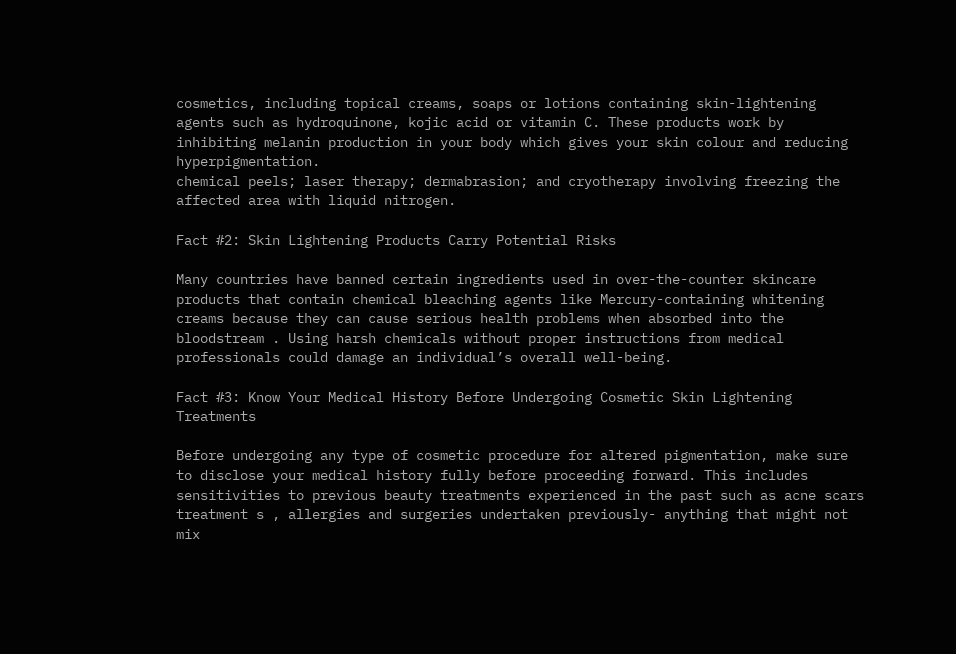cosmetics, including topical creams, soaps or lotions containing skin-lightening agents such as hydroquinone, kojic acid or vitamin C. These products work by inhibiting melanin production in your body which gives your skin colour and reducing hyperpigmentation.
chemical peels; laser therapy; dermabrasion; and cryotherapy involving freezing the affected area with liquid nitrogen.

Fact #2: Skin Lightening Products Carry Potential Risks

Many countries have banned certain ingredients used in over-the-counter skincare products that contain chemical bleaching agents like Mercury-containing whitening creams because they can cause serious health problems when absorbed into the bloodstream . Using harsh chemicals without proper instructions from medical professionals could damage an individual’s overall well-being.

Fact #3: Know Your Medical History Before Undergoing Cosmetic Skin Lightening Treatments

Before undergoing any type of cosmetic procedure for altered pigmentation, make sure to disclose your medical history fully before proceeding forward. This includes sensitivities to previous beauty treatments experienced in the past such as acne scars treatment s , allergies and surgeries undertaken previously- anything that might not mix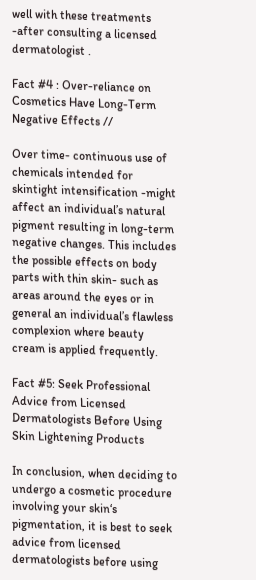well with these treatments -after consulting a licensed dermatologist .

Fact #4 : Over-reliance on Cosmetics Have Long-Term Negative Effects //

Over time- continuous use of chemicals intended for skintight intensification -might affect an individual’s natural pigment resulting in long-term negative changes. This includes the possible effects on body parts with thin skin- such as areas around the eyes or in general an individual’s flawless complexion where beauty cream is applied frequently.

Fact #5: Seek Professional Advice from Licensed Dermatologists Before Using Skin Lightening Products

In conclusion, when deciding to undergo a cosmetic procedure involving your skin‘s pigmentation, it is best to seek advice from licensed dermatologists before using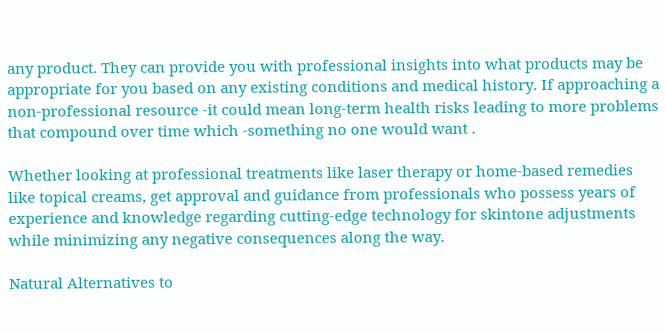any product. They can provide you with professional insights into what products may be appropriate for you based on any existing conditions and medical history. If approaching a non-professional resource -it could mean long-term health risks leading to more problems that compound over time which -something no one would want .

Whether looking at professional treatments like laser therapy or home-based remedies like topical creams, get approval and guidance from professionals who possess years of experience and knowledge regarding cutting-edge technology for skintone adjustments while minimizing any negative consequences along the way.

Natural Alternatives to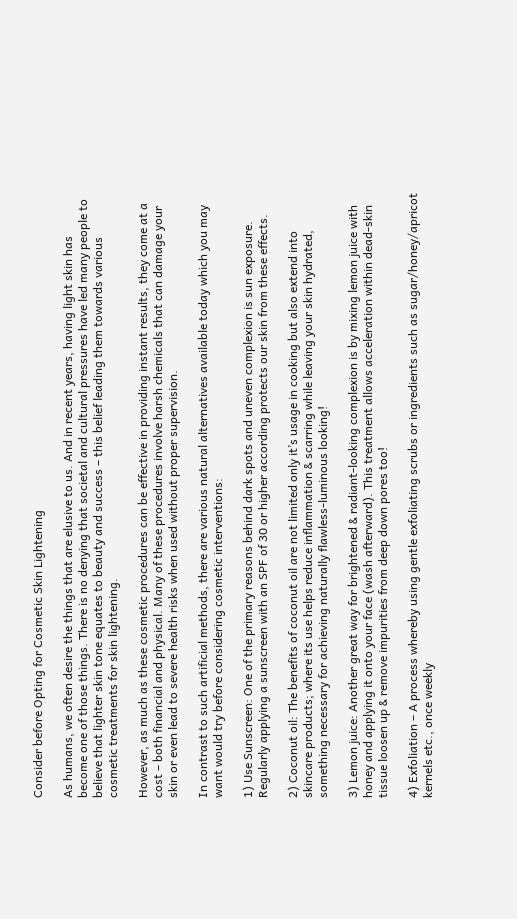Consider before Opting for Cosmetic Skin Lightening

As humans, we often desire the things that are elusive to us. And in recent years, having light skin has become one of those things. There is no denying that societal and cultural pressures have led many people to believe that lighter skin tone equates to beauty and success – this belief leading them towards various cosmetic treatments for skin lightening.

However, as much as these cosmetic procedures can be effective in providing instant results, they come at a cost – both financial and physical. Many of these procedures involve harsh chemicals that can damage your skin or even lead to severe health risks when used without proper supervision.

In contrast to such artificial methods, there are various natural alternatives available today which you may want would try before considering cosmetic interventions:

1) Use Sunscreen: One of the primary reasons behind dark spots and uneven complexion is sun exposure. Regularly applying a sunscreen with an SPF of 30 or higher according protects our skin from these effects.

2) Coconut oil: The benefits of coconut oil are not limited only it’s usage in cooking but also extend into skincare products; where its use helps reduce inflammation & scarring while leaving your skin hydrated, something necessary for achieving naturally flawless-luminous looking!

3) Lemon juice: Another great way for brightened & radiant-looking complexion is by mixing lemon juice with honey and applying it onto your face (wash afterward). This treatment allows acceleration within dead-skin tissue loosen up & remove impurities from deep down pores too!

4) Exfoliation – A process whereby using gentle exfoliating scrubs or ingredients such as sugar/honey/apricot kernels etc., once weekly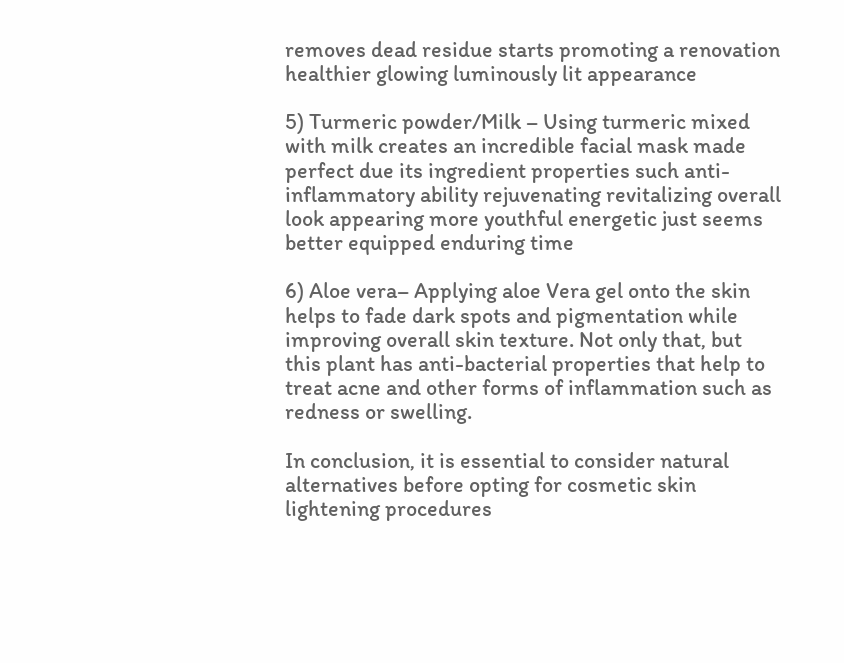removes dead residue starts promoting a renovation healthier glowing luminously lit appearance

5) Turmeric powder/Milk – Using turmeric mixed with milk creates an incredible facial mask made perfect due its ingredient properties such anti-inflammatory ability rejuvenating revitalizing overall look appearing more youthful energetic just seems better equipped enduring time

6) Aloe vera– Applying aloe Vera gel onto the skin helps to fade dark spots and pigmentation while improving overall skin texture. Not only that, but this plant has anti-bacterial properties that help to treat acne and other forms of inflammation such as redness or swelling.

In conclusion, it is essential to consider natural alternatives before opting for cosmetic skin lightening procedures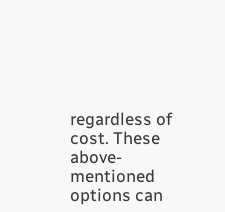regardless of cost. These above-mentioned options can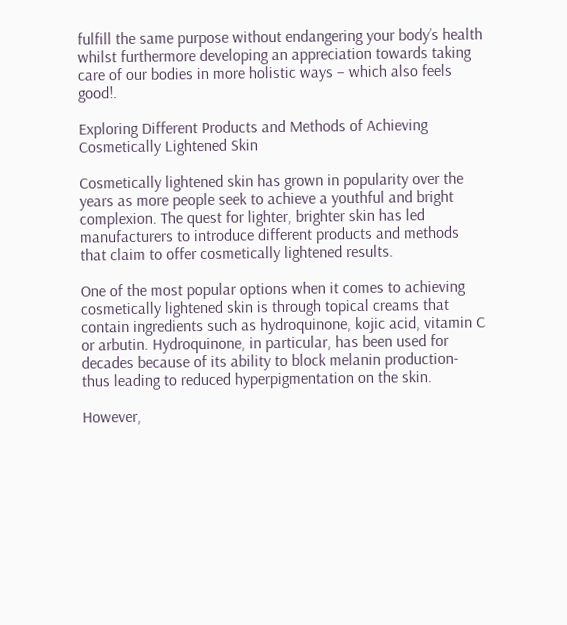fulfill the same purpose without endangering your body’s health whilst furthermore developing an appreciation towards taking care of our bodies in more holistic ways – which also feels good!.

Exploring Different Products and Methods of Achieving Cosmetically Lightened Skin

Cosmetically lightened skin has grown in popularity over the years as more people seek to achieve a youthful and bright complexion. The quest for lighter, brighter skin has led manufacturers to introduce different products and methods that claim to offer cosmetically lightened results.

One of the most popular options when it comes to achieving cosmetically lightened skin is through topical creams that contain ingredients such as hydroquinone, kojic acid, vitamin C or arbutin. Hydroquinone, in particular, has been used for decades because of its ability to block melanin production- thus leading to reduced hyperpigmentation on the skin.

However,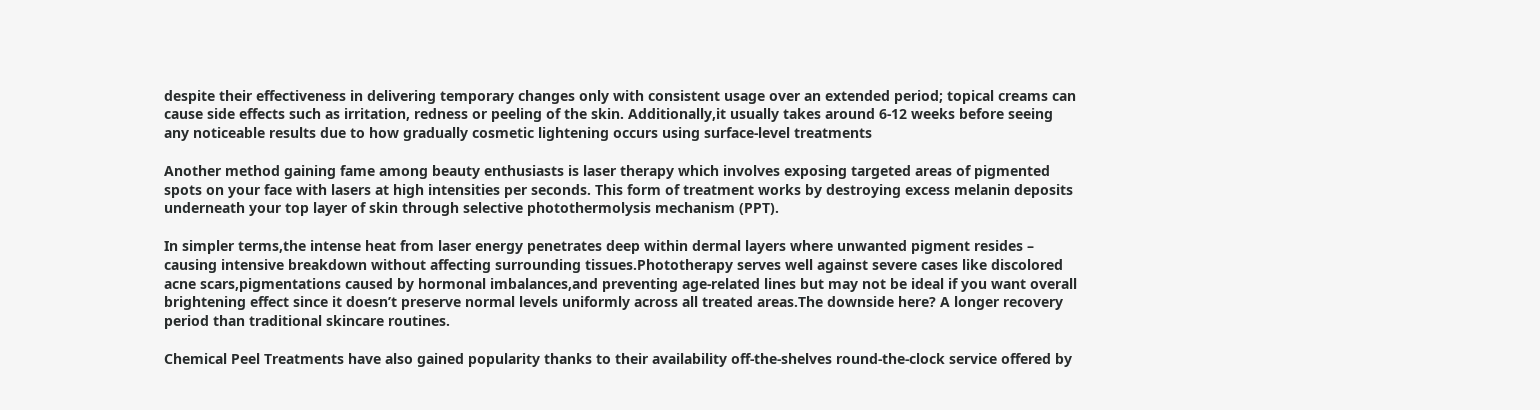despite their effectiveness in delivering temporary changes only with consistent usage over an extended period; topical creams can cause side effects such as irritation, redness or peeling of the skin. Additionally,it usually takes around 6-12 weeks before seeing any noticeable results due to how gradually cosmetic lightening occurs using surface-level treatments

Another method gaining fame among beauty enthusiasts is laser therapy which involves exposing targeted areas of pigmented spots on your face with lasers at high intensities per seconds. This form of treatment works by destroying excess melanin deposits underneath your top layer of skin through selective photothermolysis mechanism (PPT).

In simpler terms,the intense heat from laser energy penetrates deep within dermal layers where unwanted pigment resides – causing intensive breakdown without affecting surrounding tissues.Phototherapy serves well against severe cases like discolored acne scars,pigmentations caused by hormonal imbalances,and preventing age-related lines but may not be ideal if you want overall brightening effect since it doesn’t preserve normal levels uniformly across all treated areas.The downside here? A longer recovery period than traditional skincare routines.

Chemical Peel Treatments have also gained popularity thanks to their availability off-the-shelves round-the-clock service offered by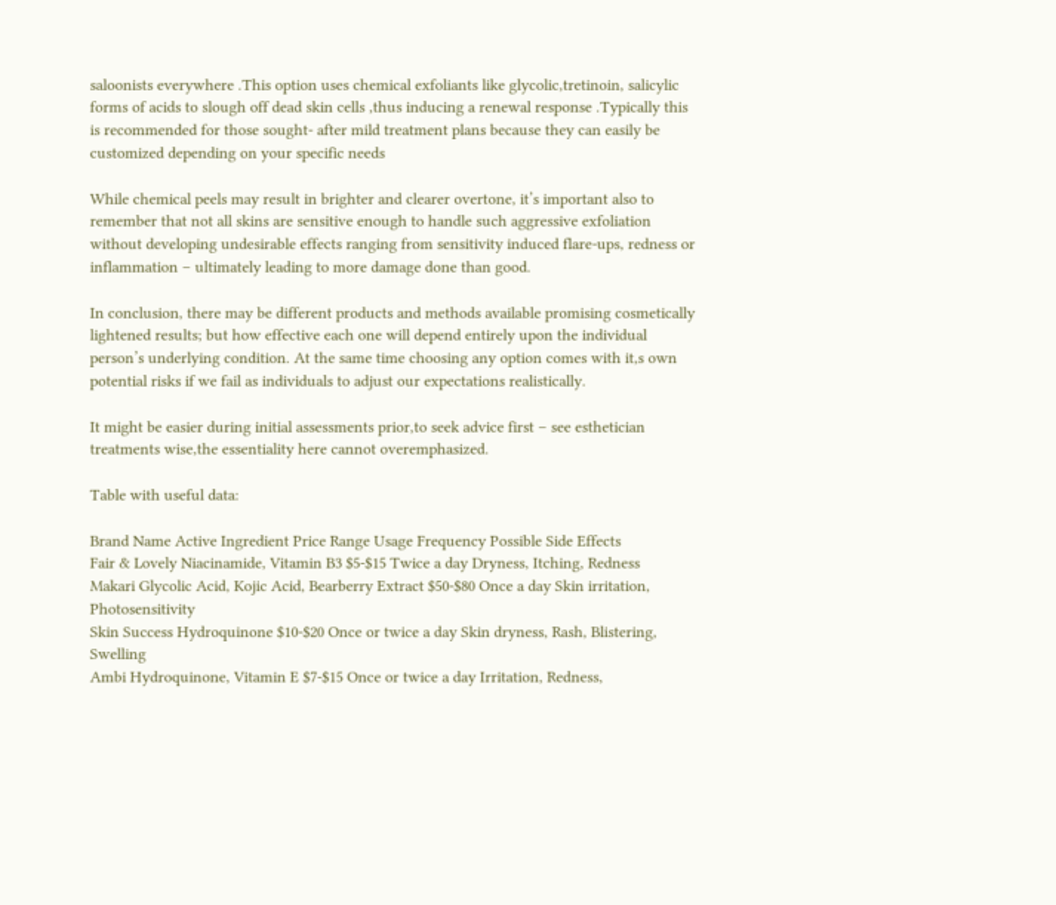saloonists everywhere .This option uses chemical exfoliants like glycolic,tretinoin, salicylic forms of acids to slough off dead skin cells ,thus inducing a renewal response .Typically this is recommended for those sought- after mild treatment plans because they can easily be customized depending on your specific needs

While chemical peels may result in brighter and clearer overtone, it’s important also to remember that not all skins are sensitive enough to handle such aggressive exfoliation without developing undesirable effects ranging from sensitivity induced flare-ups, redness or inflammation – ultimately leading to more damage done than good.

In conclusion, there may be different products and methods available promising cosmetically lightened results; but how effective each one will depend entirely upon the individual person’s underlying condition. At the same time choosing any option comes with it,s own potential risks if we fail as individuals to adjust our expectations realistically.

It might be easier during initial assessments prior,to seek advice first – see esthetician treatments wise,the essentiality here cannot overemphasized.

Table with useful data:

Brand Name Active Ingredient Price Range Usage Frequency Possible Side Effects
Fair & Lovely Niacinamide, Vitamin B3 $5-$15 Twice a day Dryness, Itching, Redness
Makari Glycolic Acid, Kojic Acid, Bearberry Extract $50-$80 Once a day Skin irritation, Photosensitivity
Skin Success Hydroquinone $10-$20 Once or twice a day Skin dryness, Rash, Blistering, Swelling
Ambi Hydroquinone, Vitamin E $7-$15 Once or twice a day Irritation, Redness,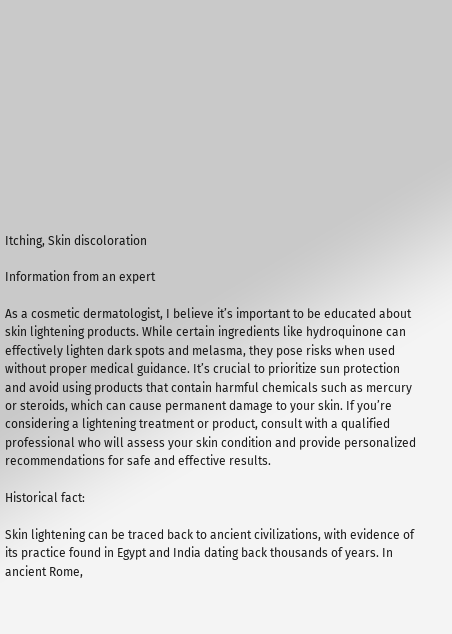Itching, Skin discoloration

Information from an expert

As a cosmetic dermatologist, I believe it’s important to be educated about skin lightening products. While certain ingredients like hydroquinone can effectively lighten dark spots and melasma, they pose risks when used without proper medical guidance. It’s crucial to prioritize sun protection and avoid using products that contain harmful chemicals such as mercury or steroids, which can cause permanent damage to your skin. If you’re considering a lightening treatment or product, consult with a qualified professional who will assess your skin condition and provide personalized recommendations for safe and effective results.

Historical fact:

Skin lightening can be traced back to ancient civilizations, with evidence of its practice found in Egypt and India dating back thousands of years. In ancient Rome,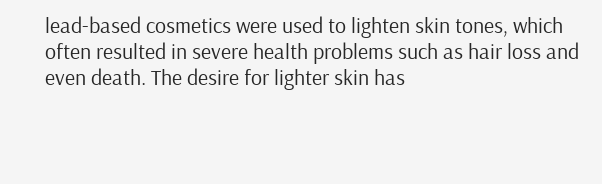lead-based cosmetics were used to lighten skin tones, which often resulted in severe health problems such as hair loss and even death. The desire for lighter skin has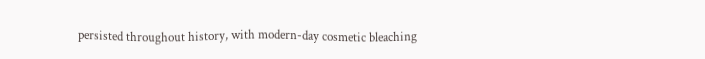persisted throughout history, with modern-day cosmetic bleaching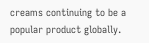creams continuing to be a popular product globally.